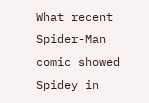What recent Spider-Man comic showed Spidey in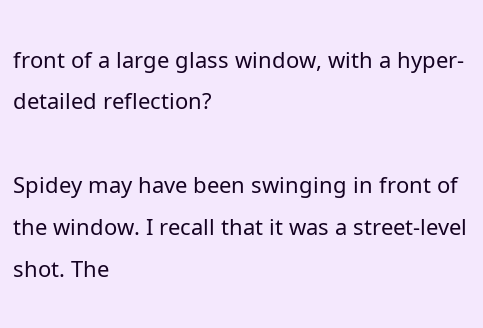front of a large glass window, with a hyper-detailed reflection?

Spidey may have been swinging in front of the window. I recall that it was a street-level shot. The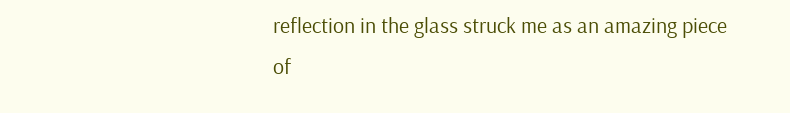reflection in the glass struck me as an amazing piece of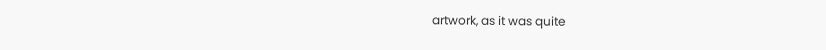artwork, as it was quite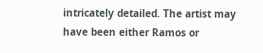intricately detailed. The artist may have been either Ramos or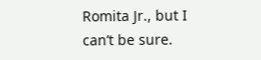Romita Jr., but I can’t be sure.